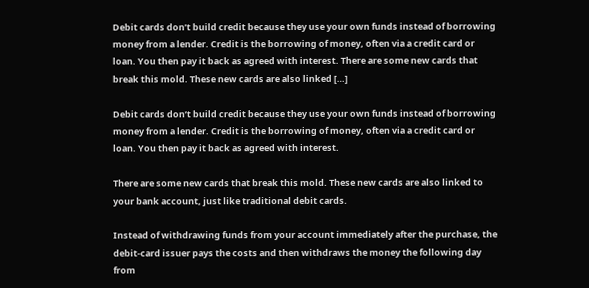Debit cards don’t build credit because they use your own funds instead of borrowing money from a lender. Credit is the borrowing of money, often via a credit card or loan. You then pay it back as agreed with interest. There are some new cards that break this mold. These new cards are also linked […]

Debit cards don’t build credit because they use your own funds instead of borrowing money from a lender. Credit is the borrowing of money, often via a credit card or loan. You then pay it back as agreed with interest.

There are some new cards that break this mold. These new cards are also linked to your bank account, just like traditional debit cards.

Instead of withdrawing funds from your account immediately after the purchase, the debit-card issuer pays the costs and then withdraws the money the following day from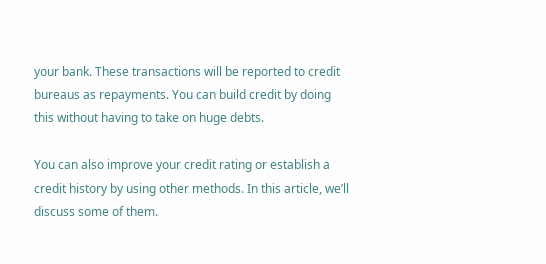your bank. These transactions will be reported to credit bureaus as repayments. You can build credit by doing this without having to take on huge debts.

You can also improve your credit rating or establish a credit history by using other methods. In this article, we’ll discuss some of them.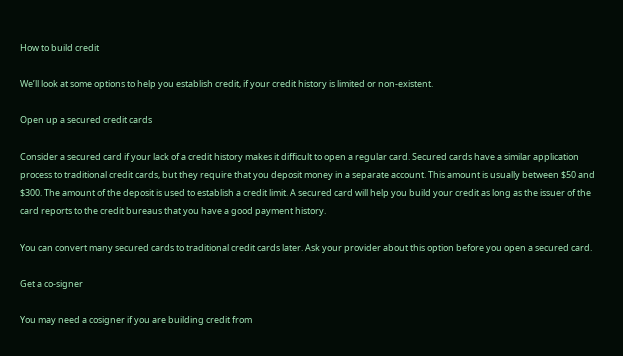How to build credit

We’ll look at some options to help you establish credit, if your credit history is limited or non-existent.

Open up a secured credit cards

Consider a secured card if your lack of a credit history makes it difficult to open a regular card. Secured cards have a similar application process to traditional credit cards, but they require that you deposit money in a separate account. This amount is usually between $50 and $300. The amount of the deposit is used to establish a credit limit. A secured card will help you build your credit as long as the issuer of the card reports to the credit bureaus that you have a good payment history.

You can convert many secured cards to traditional credit cards later. Ask your provider about this option before you open a secured card.

Get a co-signer

You may need a cosigner if you are building credit from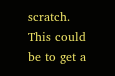scratch. This could be to get a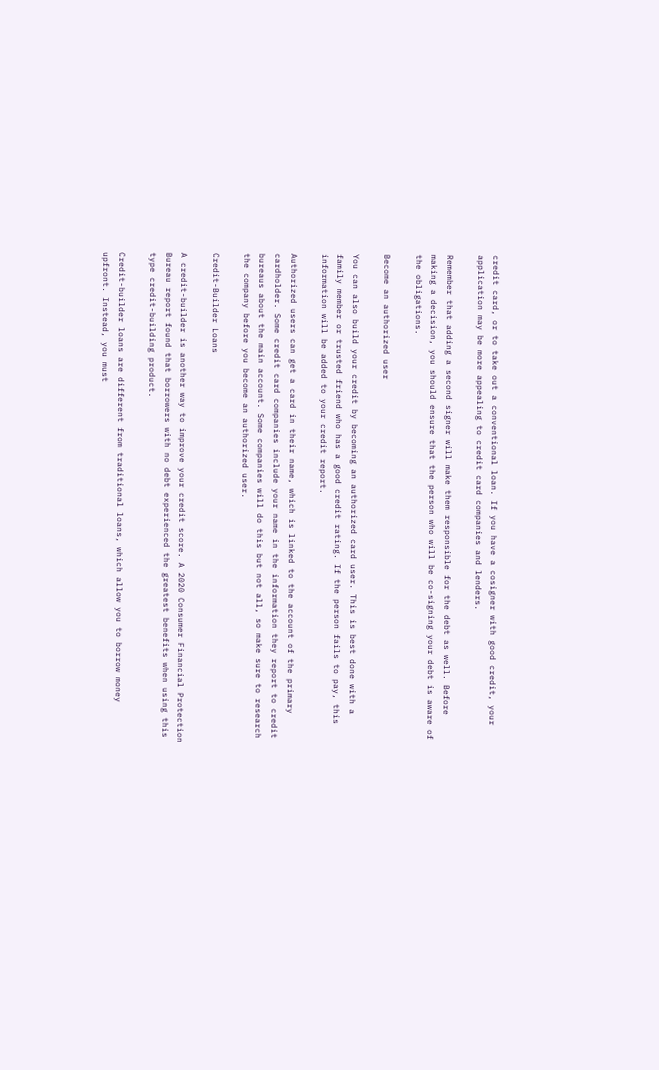credit card, or to take out a conventional loan. If you have a cosigner with good credit, your application may be more appealing to credit card companies and lenders.

Remember that adding a second signer will make them responsible for the debt as well. Before making a decision, you should ensure that the person who will be co-signing your debt is aware of the obligations.

Become an authorized user

You can also build your credit by becoming an authorized card user. This is best done with a family member or trusted friend who has a good credit rating. If the person fails to pay, this information will be added to your credit report.

Authorized users can get a card in their name, which is linked to the account of the primary cardholder. Some credit card companies include your name in the information they report to credit bureaus about the main account. Some companies will do this but not all, so make sure to research the company before you become an authorized user.

Credit-Builder Loans

A credit-builder is another way to improve your credit score. A 2020 Consumer Financial Protection Bureau report found that borrowers with no debt experienced the greatest benefits when using this type credit-building product.

Credit-builder loans are different from traditional loans, which allow you to borrow money upfront. Instead, you must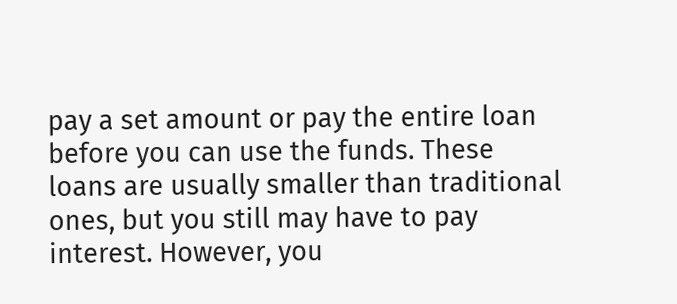pay a set amount or pay the entire loan before you can use the funds. These loans are usually smaller than traditional ones, but you still may have to pay interest. However, you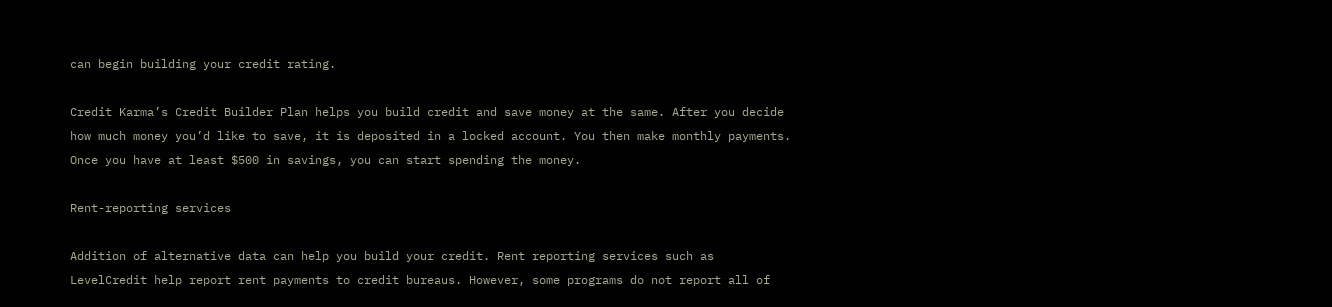can begin building your credit rating.

Credit Karma’s Credit Builder Plan helps you build credit and save money at the same. After you decide how much money you’d like to save, it is deposited in a locked account. You then make monthly payments. Once you have at least $500 in savings, you can start spending the money.

Rent-reporting services

Addition of alternative data can help you build your credit. Rent reporting services such as LevelCredit help report rent payments to credit bureaus. However, some programs do not report all of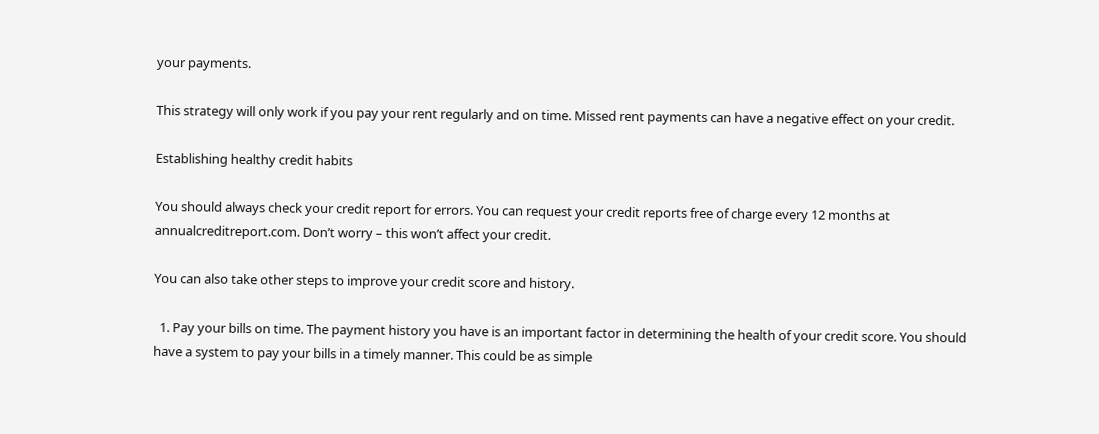your payments.

This strategy will only work if you pay your rent regularly and on time. Missed rent payments can have a negative effect on your credit.

Establishing healthy credit habits

You should always check your credit report for errors. You can request your credit reports free of charge every 12 months at annualcreditreport.com. Don’t worry – this won’t affect your credit.

You can also take other steps to improve your credit score and history.

  1. Pay your bills on time. The payment history you have is an important factor in determining the health of your credit score. You should have a system to pay your bills in a timely manner. This could be as simple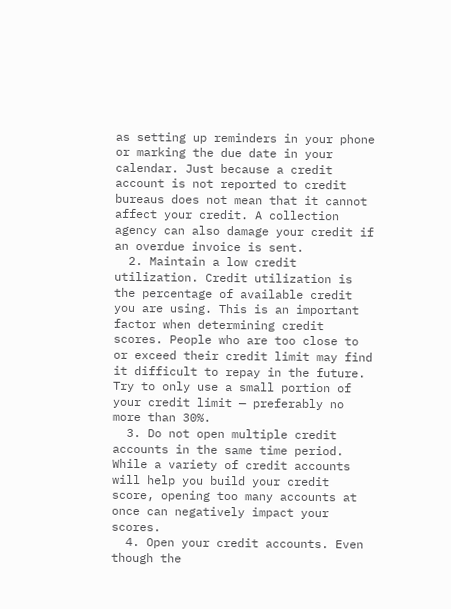as setting up reminders in your phone or marking the due date in your calendar. Just because a credit account is not reported to credit bureaus does not mean that it cannot affect your credit. A collection agency can also damage your credit if an overdue invoice is sent.
  2. Maintain a low credit utilization. Credit utilization is the percentage of available credit you are using. This is an important factor when determining credit scores. People who are too close to or exceed their credit limit may find it difficult to repay in the future. Try to only use a small portion of your credit limit — preferably no more than 30%.
  3. Do not open multiple credit accounts in the same time period. While a variety of credit accounts will help you build your credit score, opening too many accounts at once can negatively impact your scores.
  4. Open your credit accounts. Even though the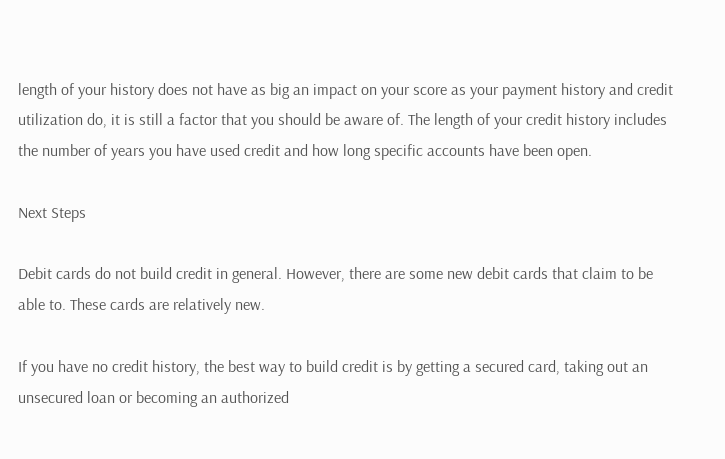length of your history does not have as big an impact on your score as your payment history and credit utilization do, it is still a factor that you should be aware of. The length of your credit history includes the number of years you have used credit and how long specific accounts have been open.

Next Steps

Debit cards do not build credit in general. However, there are some new debit cards that claim to be able to. These cards are relatively new.

If you have no credit history, the best way to build credit is by getting a secured card, taking out an unsecured loan or becoming an authorized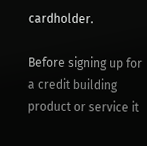cardholder.

Before signing up for a credit building product or service it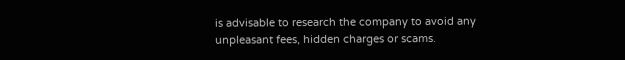is advisable to research the company to avoid any unpleasant fees, hidden charges or scams.